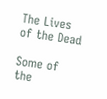The Lives of the Dead

Some of the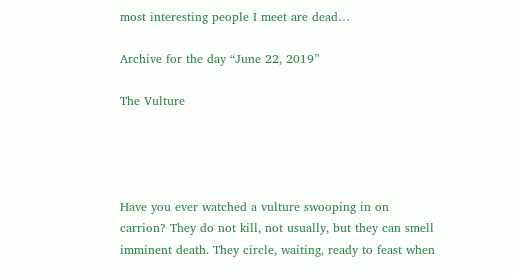most interesting people I meet are dead…

Archive for the day “June 22, 2019”

The Vulture




Have you ever watched a vulture swooping in on carrion? They do not kill, not usually, but they can smell imminent death. They circle, waiting, ready to feast when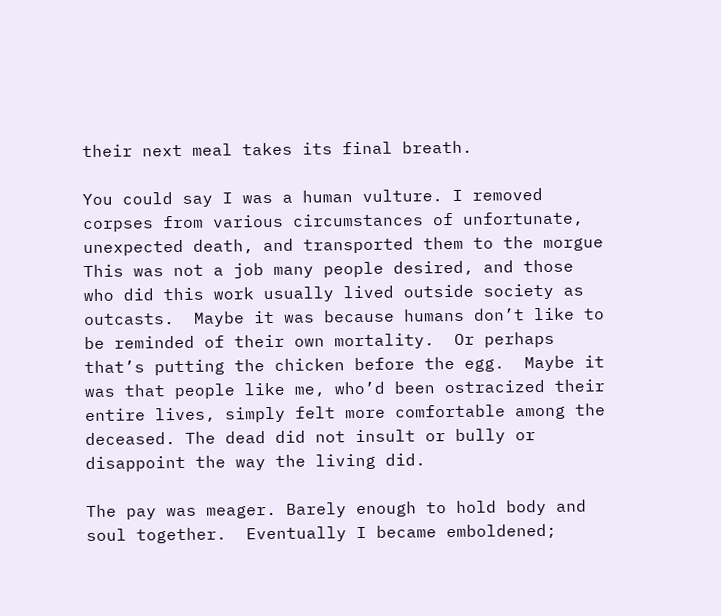their next meal takes its final breath.

You could say I was a human vulture. I removed corpses from various circumstances of unfortunate, unexpected death, and transported them to the morgue This was not a job many people desired, and those who did this work usually lived outside society as outcasts.  Maybe it was because humans don’t like to be reminded of their own mortality.  Or perhaps that’s putting the chicken before the egg.  Maybe it was that people like me, who’d been ostracized their entire lives, simply felt more comfortable among the deceased. The dead did not insult or bully or disappoint the way the living did.

The pay was meager. Barely enough to hold body and soul together.  Eventually I became emboldened;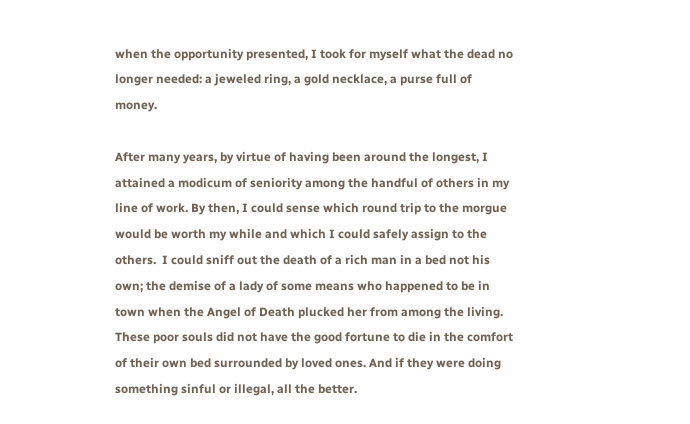when the opportunity presented, I took for myself what the dead no longer needed: a jeweled ring, a gold necklace, a purse full of money.

After many years, by virtue of having been around the longest, I attained a modicum of seniority among the handful of others in my line of work. By then, I could sense which round trip to the morgue would be worth my while and which I could safely assign to the others.  I could sniff out the death of a rich man in a bed not his own; the demise of a lady of some means who happened to be in town when the Angel of Death plucked her from among the living. These poor souls did not have the good fortune to die in the comfort of their own bed surrounded by loved ones. And if they were doing something sinful or illegal, all the better.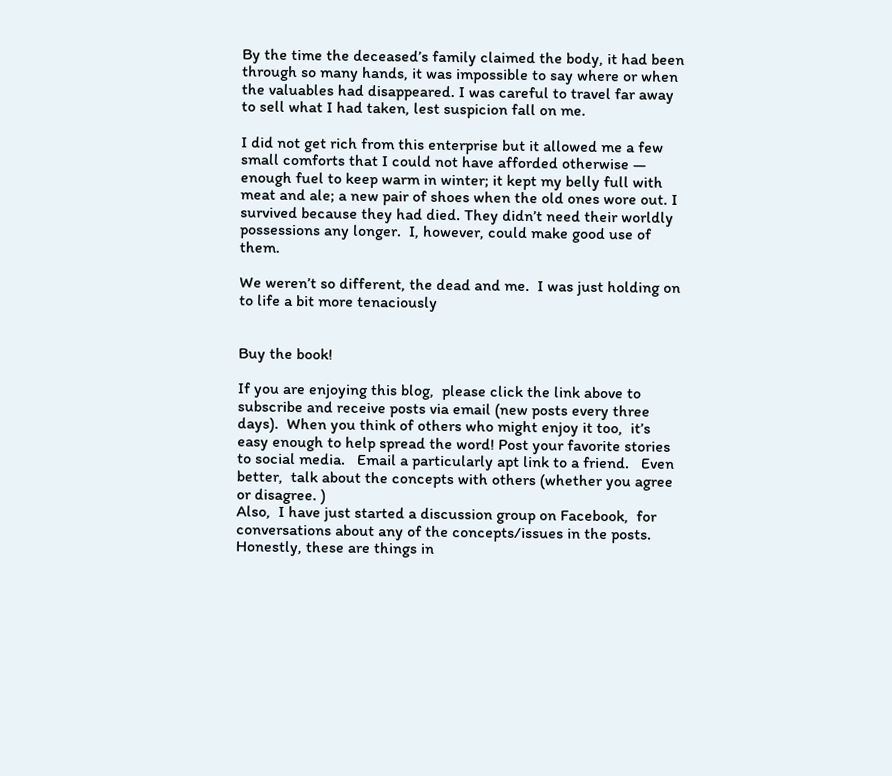By the time the deceased’s family claimed the body, it had been through so many hands, it was impossible to say where or when the valuables had disappeared. I was careful to travel far away to sell what I had taken, lest suspicion fall on me.

I did not get rich from this enterprise but it allowed me a few small comforts that I could not have afforded otherwise — enough fuel to keep warm in winter; it kept my belly full with meat and ale; a new pair of shoes when the old ones wore out. I survived because they had died. They didn’t need their worldly possessions any longer.  I, however, could make good use of them.

We weren’t so different, the dead and me.  I was just holding on to life a bit more tenaciously


Buy the book!

If you are enjoying this blog,  please click the link above to subscribe and receive posts via email (new posts every three days).  When you think of others who might enjoy it too,  it’s easy enough to help spread the word! Post your favorite stories to social media.   Email a particularly apt link to a friend.   Even better,  talk about the concepts with others (whether you agree or disagree. )
Also,  I have just started a discussion group on Facebook,  for conversations about any of the concepts/issues in the posts.  Honestly, these are things in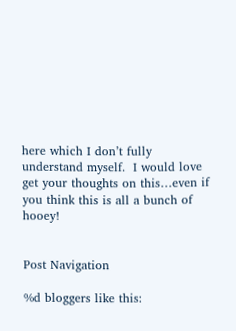here which I don’t fully understand myself.  I would love  get your thoughts on this…even if you think this is all a bunch of hooey!


Post Navigation

%d bloggers like this: